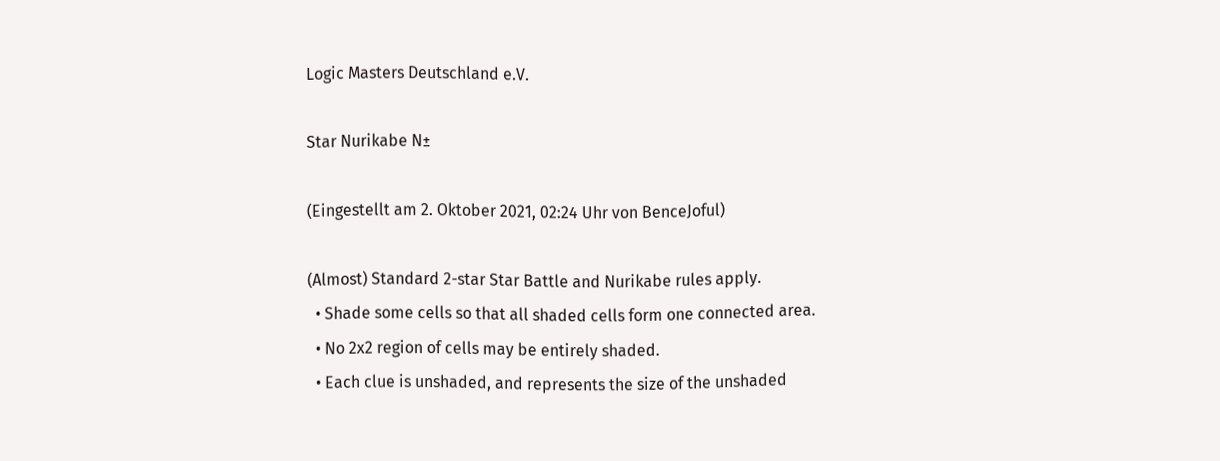Logic Masters Deutschland e.V.

Star Nurikabe N±

(Eingestellt am 2. Oktober 2021, 02:24 Uhr von BenceJoful)

(Almost) Standard 2-star Star Battle and Nurikabe rules apply.
  • Shade some cells so that all shaded cells form one connected area.
  • No 2x2 region of cells may be entirely shaded.
  • Each clue is unshaded, and represents the size of the unshaded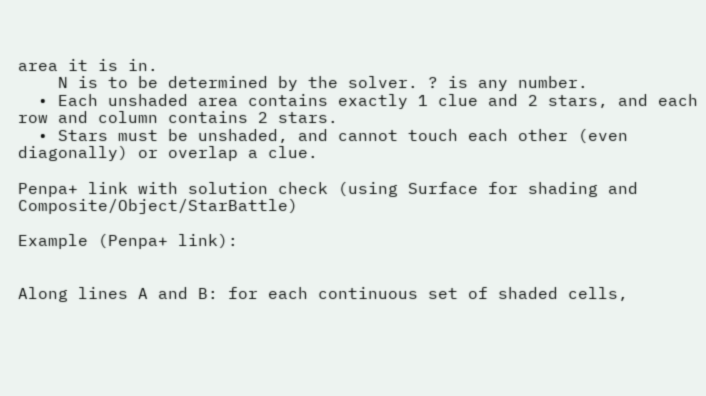area it is in.
    N is to be determined by the solver. ? is any number.
  • Each unshaded area contains exactly 1 clue and 2 stars, and each row and column contains 2 stars.
  • Stars must be unshaded, and cannot touch each other (even diagonally) or overlap a clue.

Penpa+ link with solution check (using Surface for shading and Composite/Object/StarBattle)

Example (Penpa+ link):


Along lines A and B: for each continuous set of shaded cells,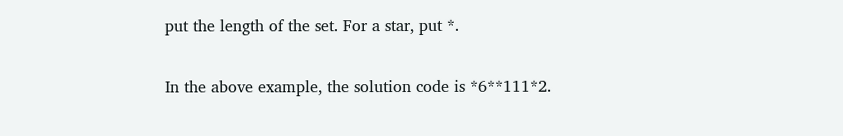put the length of the set. For a star, put *.

In the above example, the solution code is *6**111*2.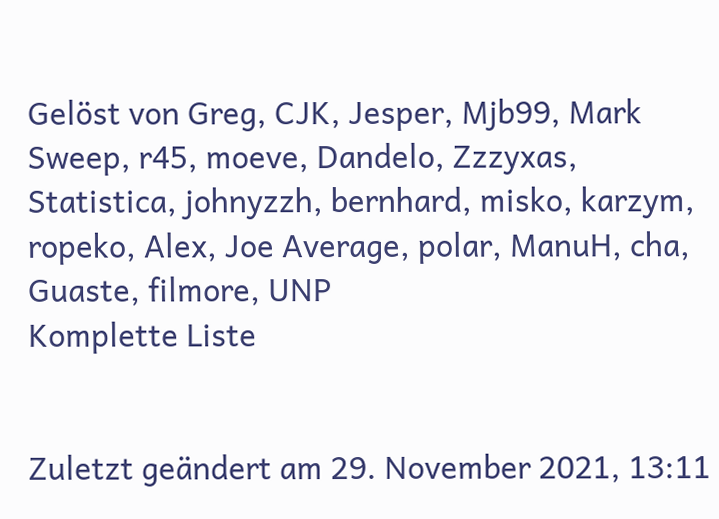Gelöst von Greg, CJK, Jesper, Mjb99, Mark Sweep, r45, moeve, Dandelo, Zzzyxas, Statistica, johnyzzh, bernhard, misko, karzym, ropeko, Alex, Joe Average, polar, ManuH, cha, Guaste, filmore, UNP
Komplette Liste


Zuletzt geändert am 29. November 2021, 13:11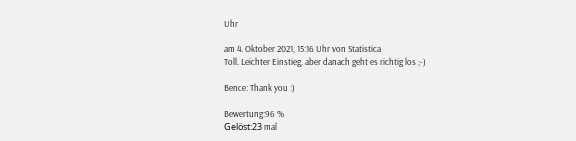Uhr

am 4. Oktober 2021, 15:16 Uhr von Statistica
Toll. Leichter Einstieg, aber danach geht es richtig los ;-)

Bence: Thank you :)

Bewertung:96 %
Gelöst:23 mal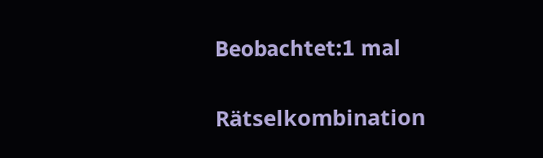Beobachtet:1 mal

Rätselkombination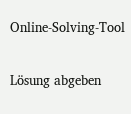Online-Solving-Tool

Lösung abgeben